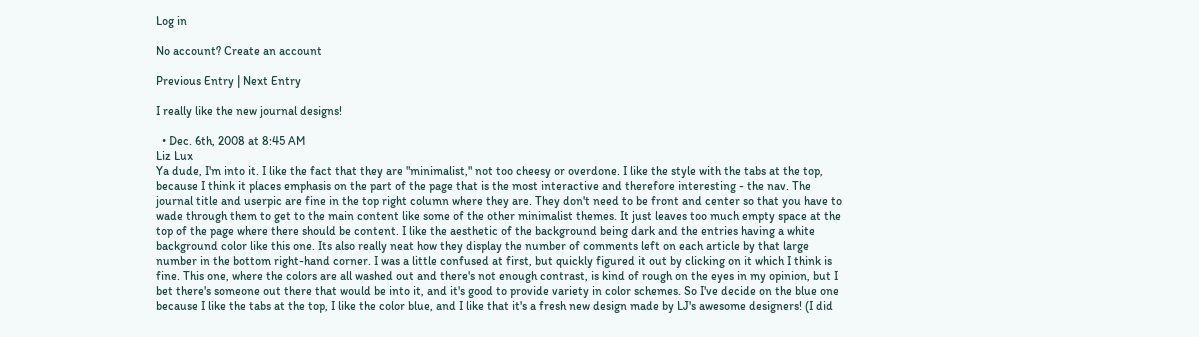Log in

No account? Create an account

Previous Entry | Next Entry

I really like the new journal designs!

  • Dec. 6th, 2008 at 8:45 AM
Liz Lux
Ya dude, I'm into it. I like the fact that they are "minimalist," not too cheesy or overdone. I like the style with the tabs at the top, because I think it places emphasis on the part of the page that is the most interactive and therefore interesting - the nav. The journal title and userpic are fine in the top right column where they are. They don't need to be front and center so that you have to wade through them to get to the main content like some of the other minimalist themes. It just leaves too much empty space at the top of the page where there should be content. I like the aesthetic of the background being dark and the entries having a white background color like this one. Its also really neat how they display the number of comments left on each article by that large number in the bottom right-hand corner. I was a little confused at first, but quickly figured it out by clicking on it which I think is fine. This one, where the colors are all washed out and there's not enough contrast, is kind of rough on the eyes in my opinion, but I bet there's someone out there that would be into it, and it's good to provide variety in color schemes. So I've decide on the blue one because I like the tabs at the top, I like the color blue, and I like that it's a fresh new design made by LJ's awesome designers! (I did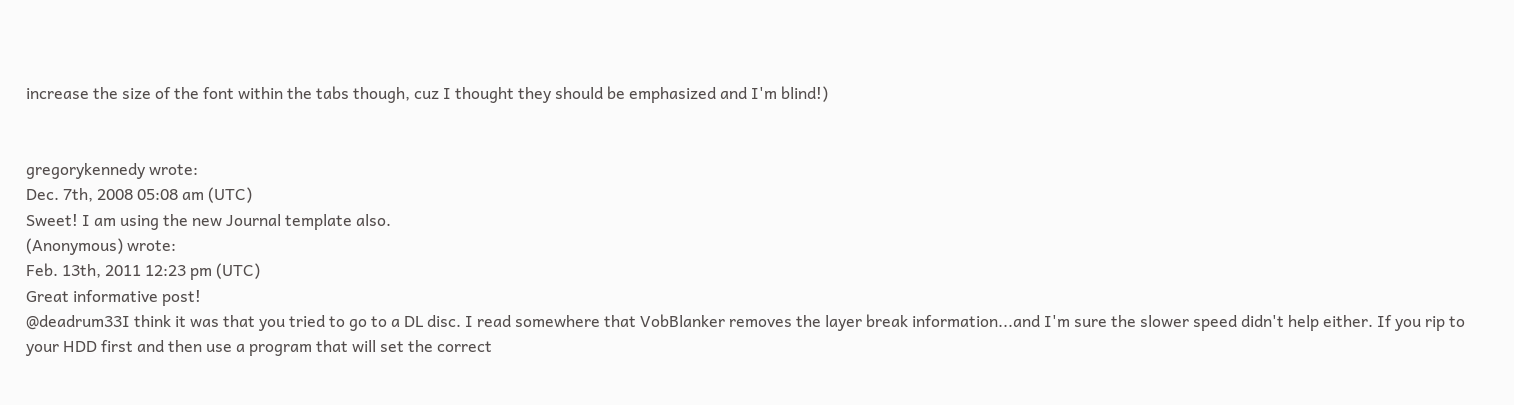increase the size of the font within the tabs though, cuz I thought they should be emphasized and I'm blind!)


gregorykennedy wrote:
Dec. 7th, 2008 05:08 am (UTC)
Sweet! I am using the new Journal template also.
(Anonymous) wrote:
Feb. 13th, 2011 12:23 pm (UTC)
Great informative post!
@deadrum33I think it was that you tried to go to a DL disc. I read somewhere that VobBlanker removes the layer break information...and I'm sure the slower speed didn't help either. If you rip to your HDD first and then use a program that will set the correct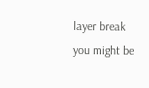layer break you might be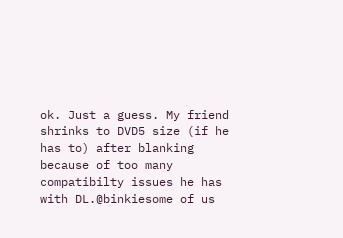ok. Just a guess. My friend shrinks to DVD5 size (if he has to) after blanking because of too many compatibilty issues he has with DL.@binkiesome of us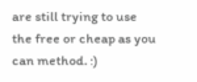are still trying to use the free or cheap as you can method. :)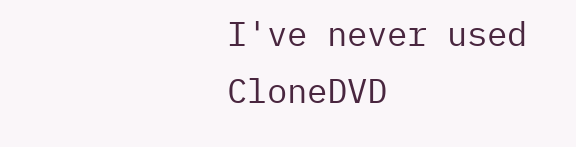I've never used CloneDVD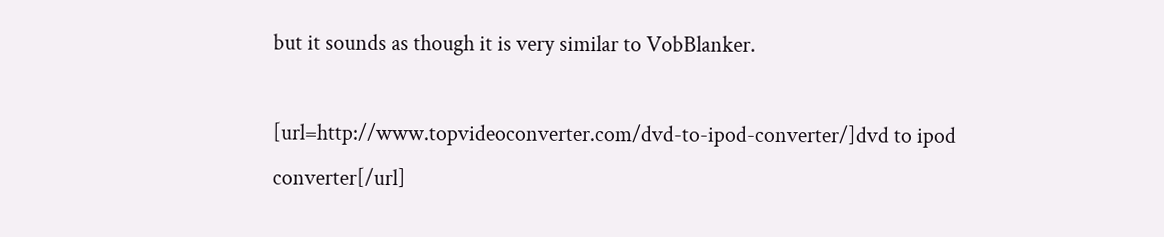but it sounds as though it is very similar to VobBlanker.

[url=http://www.topvideoconverter.com/dvd-to-ipod-converter/]dvd to ipod converter[/url]